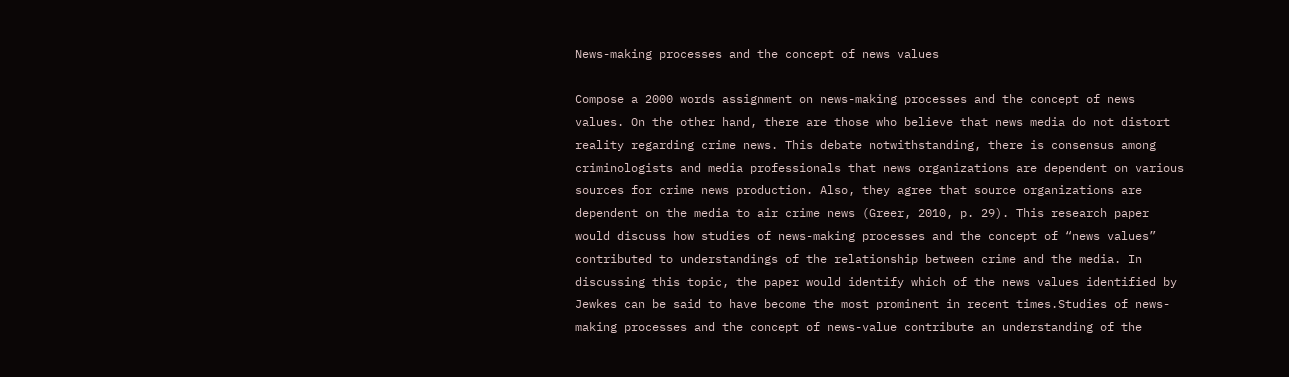News-making processes and the concept of news values

Compose a 2000 words assignment on news-making processes and the concept of news values. On the other hand, there are those who believe that news media do not distort reality regarding crime news. This debate notwithstanding, there is consensus among criminologists and media professionals that news organizations are dependent on various sources for crime news production. Also, they agree that source organizations are dependent on the media to air crime news (Greer, 2010, p. 29). This research paper would discuss how studies of news-making processes and the concept of “news values” contributed to understandings of the relationship between crime and the media. In discussing this topic, the paper would identify which of the news values identified by Jewkes can be said to have become the most prominent in recent times.Studies of news-making processes and the concept of news-value contribute an understanding of the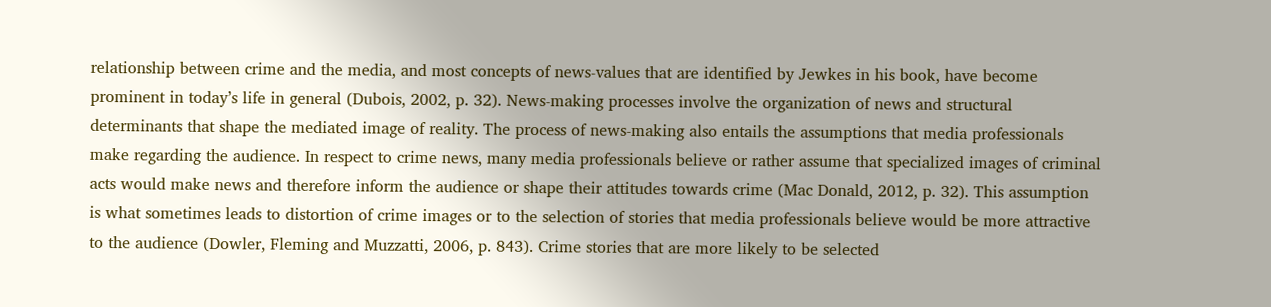relationship between crime and the media, and most concepts of news-values that are identified by Jewkes in his book, have become prominent in today’s life in general (Dubois, 2002, p. 32). News-making processes involve the organization of news and structural determinants that shape the mediated image of reality. The process of news-making also entails the assumptions that media professionals make regarding the audience. In respect to crime news, many media professionals believe or rather assume that specialized images of criminal acts would make news and therefore inform the audience or shape their attitudes towards crime (Mac Donald, 2012, p. 32). This assumption is what sometimes leads to distortion of crime images or to the selection of stories that media professionals believe would be more attractive to the audience (Dowler, Fleming and Muzzatti, 2006, p. 843). Crime stories that are more likely to be selected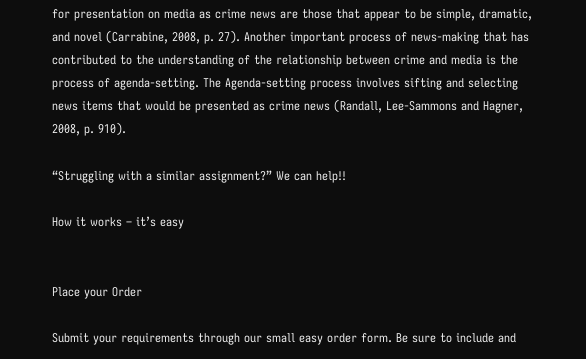for presentation on media as crime news are those that appear to be simple, dramatic, and novel (Carrabine, 2008, p. 27). Another important process of news-making that has contributed to the understanding of the relationship between crime and media is the process of agenda-setting. The Agenda-setting process involves sifting and selecting news items that would be presented as crime news (Randall, Lee-Sammons and Hagner, 2008, p. 910).

“Struggling with a similar assignment?” We can help!!

How it works – it’s easy


Place your Order

Submit your requirements through our small easy order form. Be sure to include and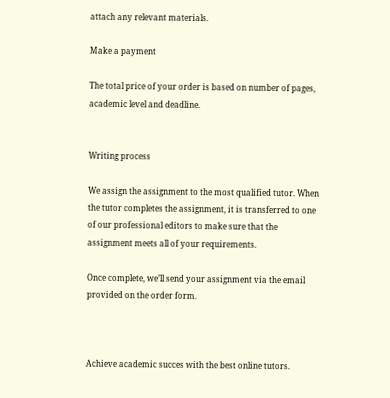attach any relevant materials.

Make a payment

The total price of your order is based on number of pages, academic level and deadline.


Writing process

We assign the assignment to the most qualified tutor. When the tutor completes the assignment, it is transferred to one of our professional editors to make sure that the assignment meets all of your requirements.

Once complete, we’ll send your assignment via the email provided on the order form.



Achieve academic succes with the best online tutors.